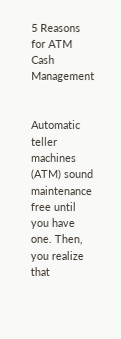5 Reasons for ATM Cash Management


Automatic teller machines (ATM) sound maintenance free until you have one. Then, you realize that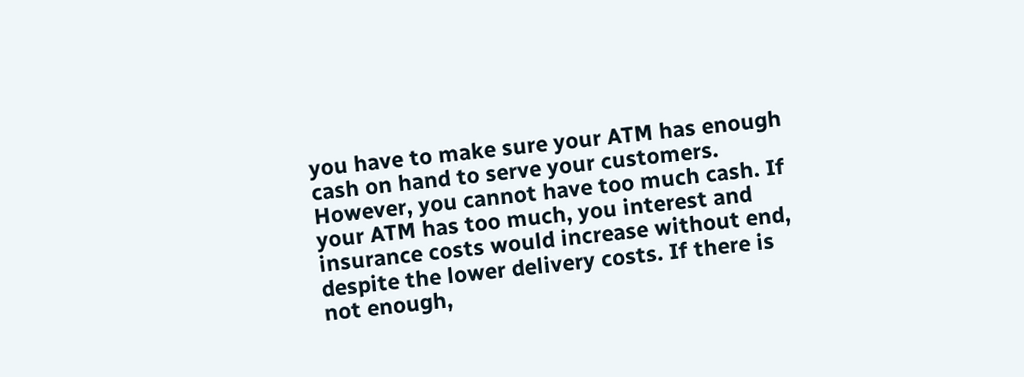you have to make sure your ATM has enough cash on hand to serve your customers. However, you cannot have too much cash. If your ATM has too much, you interest and insurance costs would increase without end, despite the lower delivery costs. If there is not enough,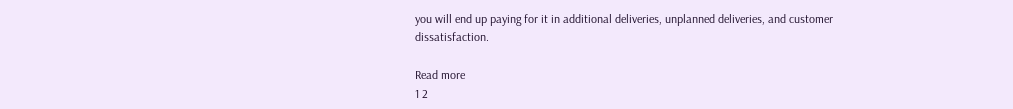you will end up paying for it in additional deliveries, unplanned deliveries, and customer dissatisfaction.

Read more
1 2